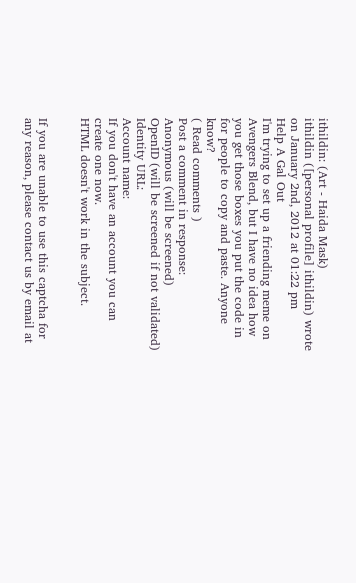ithildin: (Art - Haida Mask)
ithildin ([personal profile] ithildin) wrote on January 2nd, 2012 at 01:22 pm
Help A Gal Out
I'm trying to set up a friending meme on Avengers Blend, but I have no idea how you get those boxes you put the code in for people to copy and paste. Anyone know?
( Read comments )
Post a comment in response:
Anonymous (will be screened)
OpenID (will be screened if not validated)
Identity URL:
Account name:
If you don't have an account you can create one now.
HTML doesn't work in the subject.


If you are unable to use this captcha for any reason, please contact us by email at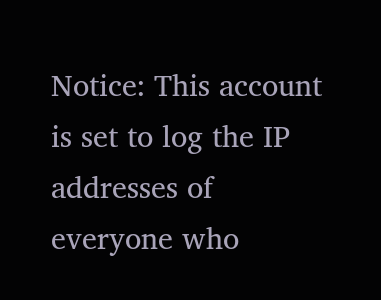Notice: This account is set to log the IP addresses of everyone who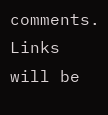comments.
Links will be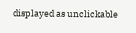displayed as unclickable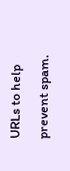URLs to help prevent spam.